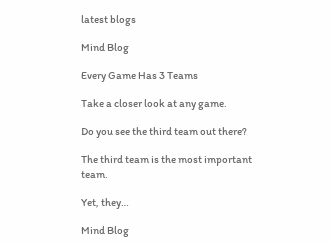latest blogs

Mind Blog

Every Game Has 3 Teams

Take a closer look at any game.

Do you see the third team out there?

The third team is the most important team.

Yet, they…

Mind Blog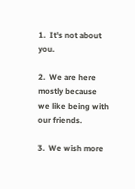1.  It's not about you.

2.  We are here mostly because we like being with our friends.

3.  We wish more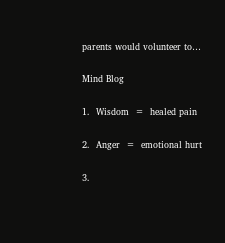parents would volunteer to…

Mind Blog

1.  Wisdom  =  healed pain

2.  Anger  =  emotional hurt

3.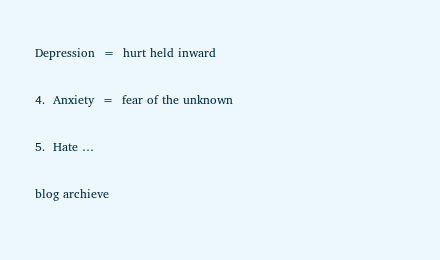Depression  =  hurt held inward

4.  Anxiety  =  fear of the unknown

5.  Hate …

blog archieve